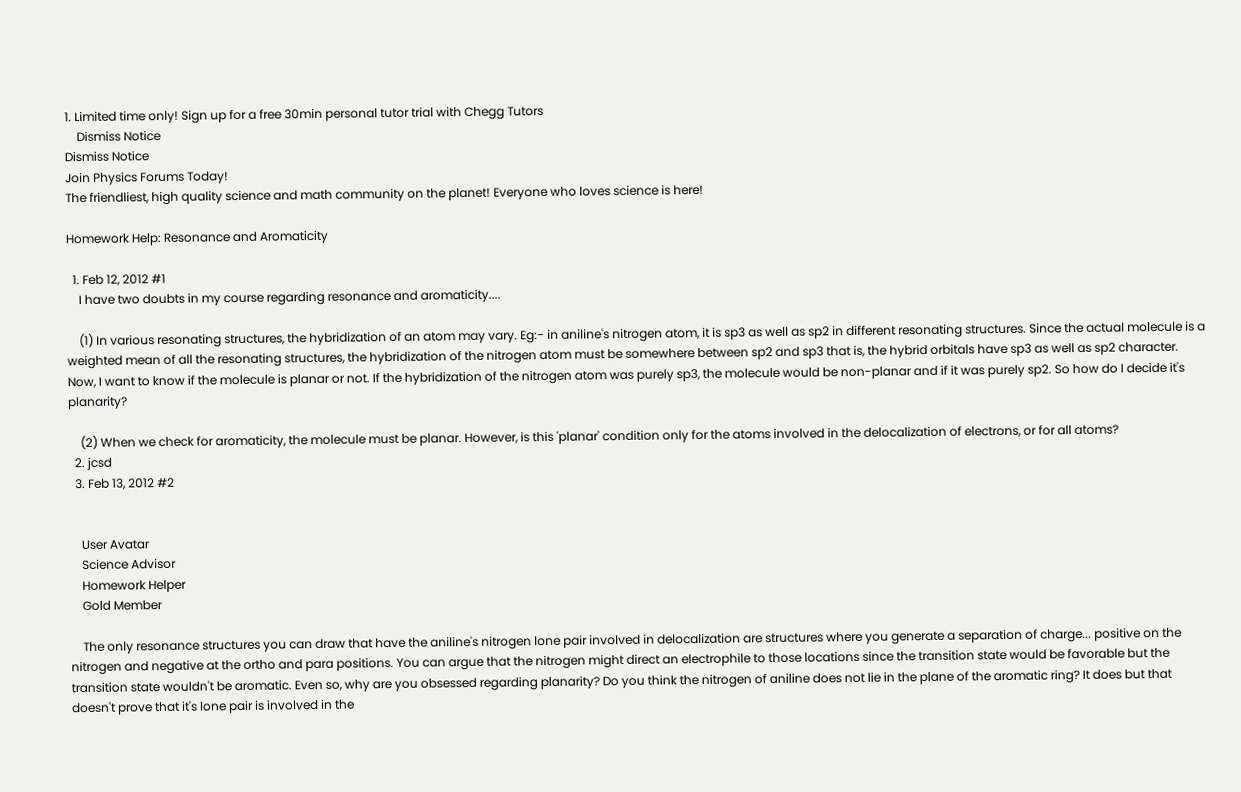1. Limited time only! Sign up for a free 30min personal tutor trial with Chegg Tutors
    Dismiss Notice
Dismiss Notice
Join Physics Forums Today!
The friendliest, high quality science and math community on the planet! Everyone who loves science is here!

Homework Help: Resonance and Aromaticity

  1. Feb 12, 2012 #1
    I have two doubts in my course regarding resonance and aromaticity....

    (1) In various resonating structures, the hybridization of an atom may vary. Eg:- in aniline's nitrogen atom, it is sp3 as well as sp2 in different resonating structures. Since the actual molecule is a weighted mean of all the resonating structures, the hybridization of the nitrogen atom must be somewhere between sp2 and sp3 that is, the hybrid orbitals have sp3 as well as sp2 character. Now, I want to know if the molecule is planar or not. If the hybridization of the nitrogen atom was purely sp3, the molecule would be non-planar and if it was purely sp2. So how do I decide it's planarity?

    (2) When we check for aromaticity, the molecule must be planar. However, is this 'planar' condition only for the atoms involved in the delocalization of electrons, or for all atoms?
  2. jcsd
  3. Feb 13, 2012 #2


    User Avatar
    Science Advisor
    Homework Helper
    Gold Member

    The only resonance structures you can draw that have the aniline's nitrogen lone pair involved in delocalization are structures where you generate a separation of charge... positive on the nitrogen and negative at the ortho and para positions. You can argue that the nitrogen might direct an electrophile to those locations since the transition state would be favorable but the transition state wouldn't be aromatic. Even so, why are you obsessed regarding planarity? Do you think the nitrogen of aniline does not lie in the plane of the aromatic ring? It does but that doesn't prove that it's lone pair is involved in the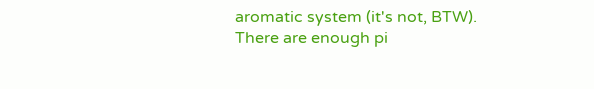aromatic system (it's not, BTW). There are enough pi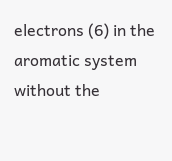electrons (6) in the aromatic system without the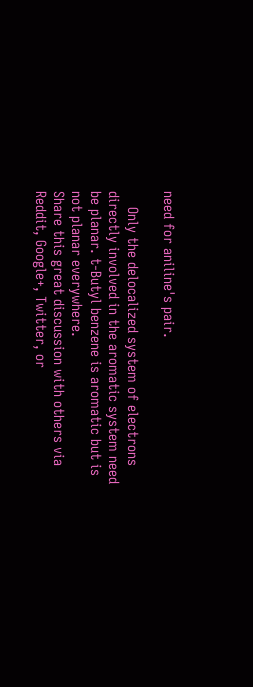need for aniline's pair.

    Only the delocalized system of electrons directly involved in the aromatic system need be planar. t-Butyl benzene is aromatic but is not planar everywhere.
Share this great discussion with others via Reddit, Google+, Twitter, or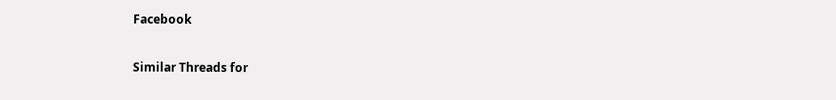Facebook

Similar Threads for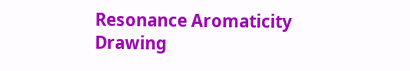Resonance Aromaticity
Drawing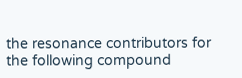the resonance contributors for the following compound